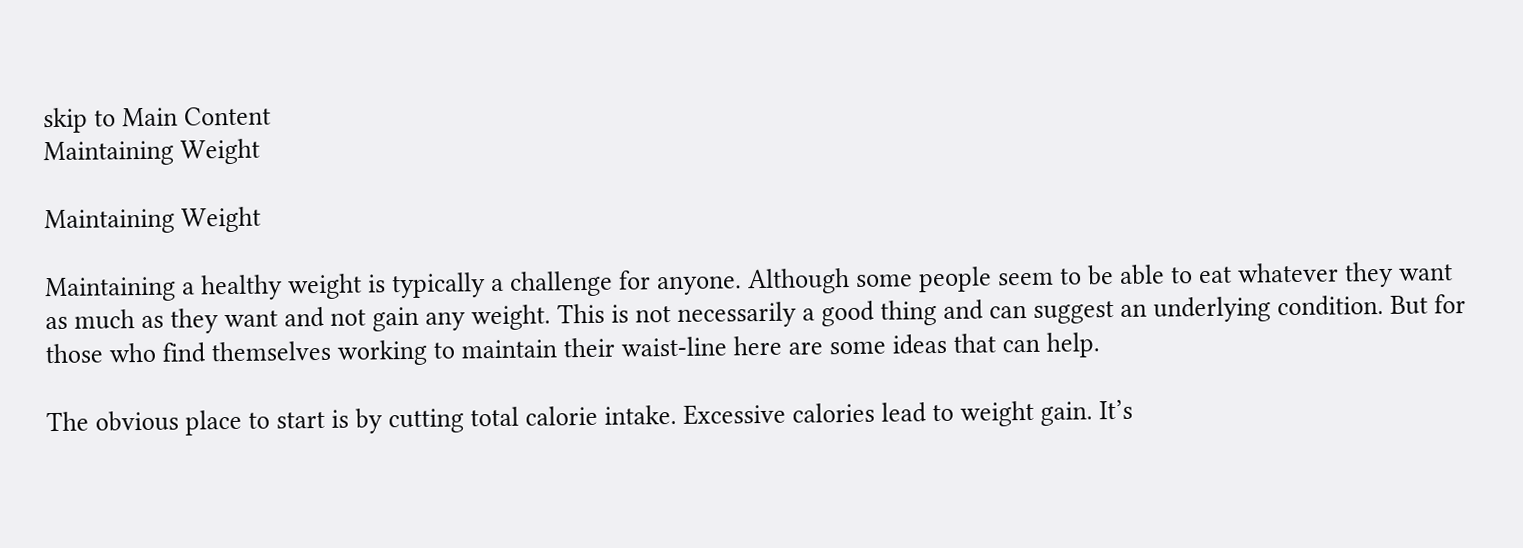skip to Main Content
Maintaining Weight

Maintaining Weight

Maintaining a healthy weight is typically a challenge for anyone. Although some people seem to be able to eat whatever they want as much as they want and not gain any weight. This is not necessarily a good thing and can suggest an underlying condition. But for those who find themselves working to maintain their waist-line here are some ideas that can help.

The obvious place to start is by cutting total calorie intake. Excessive calories lead to weight gain. It’s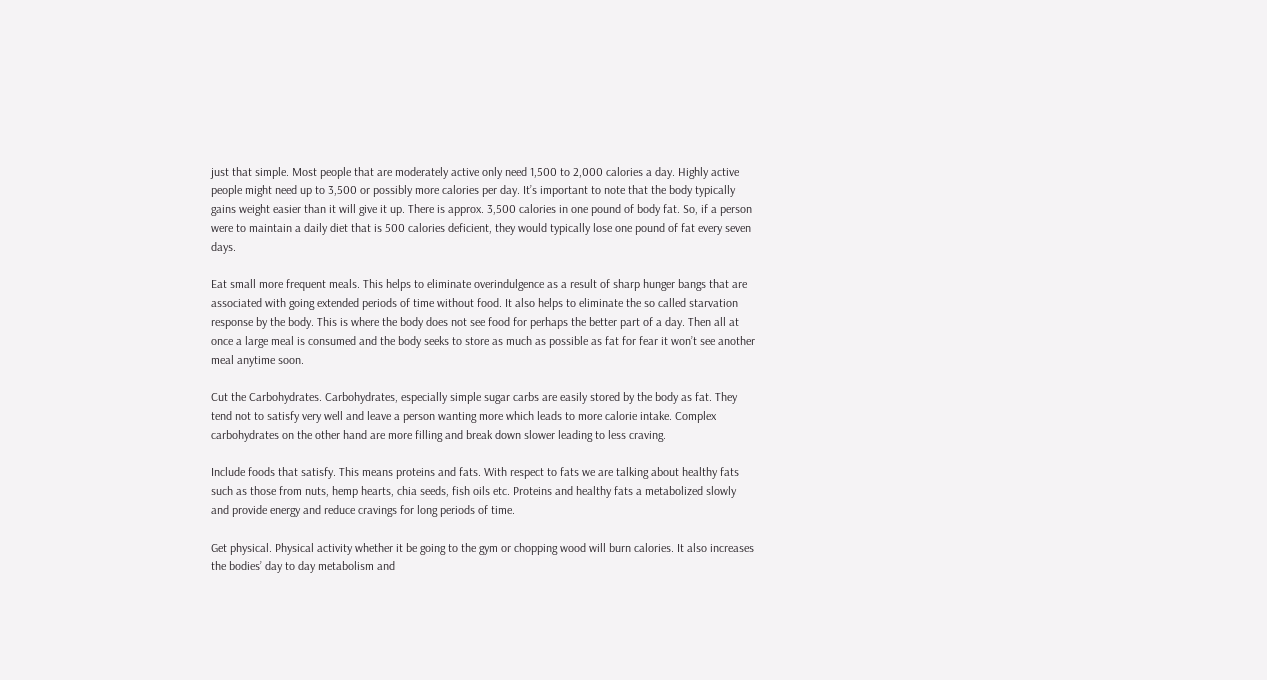just that simple. Most people that are moderately active only need 1,500 to 2,000 calories a day. Highly active people might need up to 3,500 or possibly more calories per day. It’s important to note that the body typically gains weight easier than it will give it up. There is approx. 3,500 calories in one pound of body fat. So, if a person were to maintain a daily diet that is 500 calories deficient, they would typically lose one pound of fat every seven days.

Eat small more frequent meals. This helps to eliminate overindulgence as a result of sharp hunger bangs that are associated with going extended periods of time without food. It also helps to eliminate the so called starvation response by the body. This is where the body does not see food for perhaps the better part of a day. Then all at once a large meal is consumed and the body seeks to store as much as possible as fat for fear it won’t see another meal anytime soon.

Cut the Carbohydrates. Carbohydrates, especially simple sugar carbs are easily stored by the body as fat. They tend not to satisfy very well and leave a person wanting more which leads to more calorie intake. Complex carbohydrates on the other hand are more filling and break down slower leading to less craving.

Include foods that satisfy. This means proteins and fats. With respect to fats we are talking about healthy fats such as those from nuts, hemp hearts, chia seeds, fish oils etc. Proteins and healthy fats a metabolized slowly and provide energy and reduce cravings for long periods of time.

Get physical. Physical activity whether it be going to the gym or chopping wood will burn calories. It also increases the bodies’ day to day metabolism and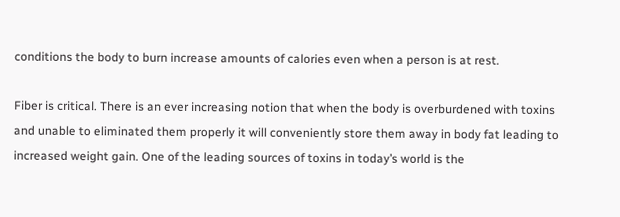conditions the body to burn increase amounts of calories even when a person is at rest.

Fiber is critical. There is an ever increasing notion that when the body is overburdened with toxins and unable to eliminated them properly it will conveniently store them away in body fat leading to increased weight gain. One of the leading sources of toxins in today’s world is the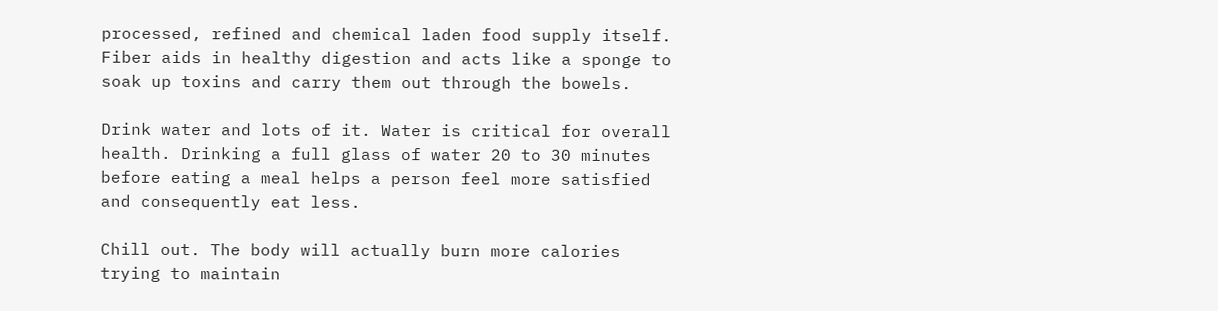processed, refined and chemical laden food supply itself. Fiber aids in healthy digestion and acts like a sponge to soak up toxins and carry them out through the bowels.

Drink water and lots of it. Water is critical for overall health. Drinking a full glass of water 20 to 30 minutes before eating a meal helps a person feel more satisfied and consequently eat less.

Chill out. The body will actually burn more calories trying to maintain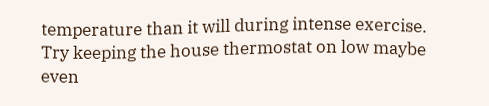temperature than it will during intense exercise. Try keeping the house thermostat on low maybe even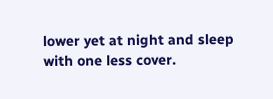lower yet at night and sleep with one less cover.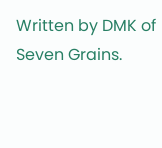Written by DMK of Seven Grains.